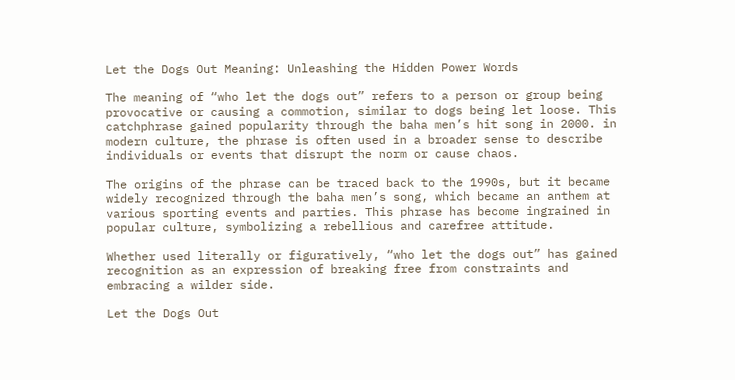Let the Dogs Out Meaning: Unleashing the Hidden Power Words

The meaning of “who let the dogs out” refers to a person or group being provocative or causing a commotion, similar to dogs being let loose. This catchphrase gained popularity through the baha men’s hit song in 2000. in modern culture, the phrase is often used in a broader sense to describe individuals or events that disrupt the norm or cause chaos.

The origins of the phrase can be traced back to the 1990s, but it became widely recognized through the baha men’s song, which became an anthem at various sporting events and parties. This phrase has become ingrained in popular culture, symbolizing a rebellious and carefree attitude.

Whether used literally or figuratively, “who let the dogs out” has gained recognition as an expression of breaking free from constraints and embracing a wilder side.

Let the Dogs Out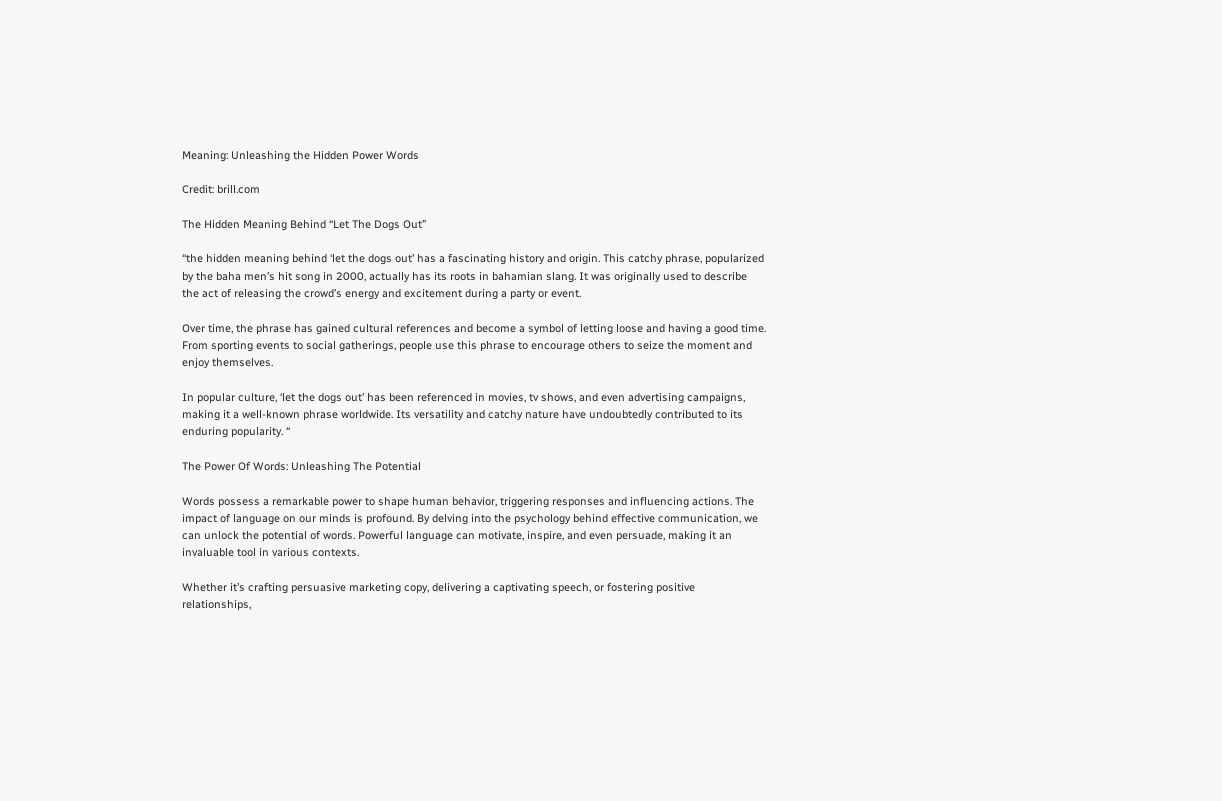Meaning: Unleashing the Hidden Power Words

Credit: brill.com

The Hidden Meaning Behind “Let The Dogs Out”

“the hidden meaning behind ‘let the dogs out’ has a fascinating history and origin. This catchy phrase, popularized by the baha men’s hit song in 2000, actually has its roots in bahamian slang. It was originally used to describe the act of releasing the crowd’s energy and excitement during a party or event.

Over time, the phrase has gained cultural references and become a symbol of letting loose and having a good time. From sporting events to social gatherings, people use this phrase to encourage others to seize the moment and enjoy themselves.

In popular culture, ‘let the dogs out’ has been referenced in movies, tv shows, and even advertising campaigns, making it a well-known phrase worldwide. Its versatility and catchy nature have undoubtedly contributed to its enduring popularity. “

The Power Of Words: Unleashing The Potential

Words possess a remarkable power to shape human behavior, triggering responses and influencing actions. The impact of language on our minds is profound. By delving into the psychology behind effective communication, we can unlock the potential of words. Powerful language can motivate, inspire, and even persuade, making it an invaluable tool in various contexts.

Whether it’s crafting persuasive marketing copy, delivering a captivating speech, or fostering positive relationships,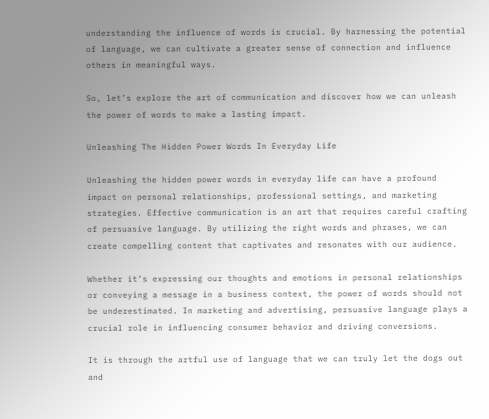understanding the influence of words is crucial. By harnessing the potential of language, we can cultivate a greater sense of connection and influence others in meaningful ways.

So, let’s explore the art of communication and discover how we can unleash the power of words to make a lasting impact.

Unleashing The Hidden Power Words In Everyday Life

Unleashing the hidden power words in everyday life can have a profound impact on personal relationships, professional settings, and marketing strategies. Effective communication is an art that requires careful crafting of persuasive language. By utilizing the right words and phrases, we can create compelling content that captivates and resonates with our audience.

Whether it’s expressing our thoughts and emotions in personal relationships or conveying a message in a business context, the power of words should not be underestimated. In marketing and advertising, persuasive language plays a crucial role in influencing consumer behavior and driving conversions.

It is through the artful use of language that we can truly let the dogs out and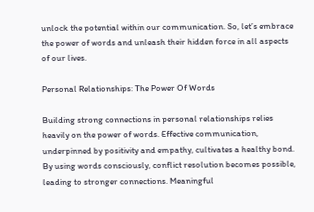unlock the potential within our communication. So, let’s embrace the power of words and unleash their hidden force in all aspects of our lives.

Personal Relationships: The Power Of Words

Building strong connections in personal relationships relies heavily on the power of words. Effective communication, underpinned by positivity and empathy, cultivates a healthy bond. By using words consciously, conflict resolution becomes possible, leading to stronger connections. Meaningful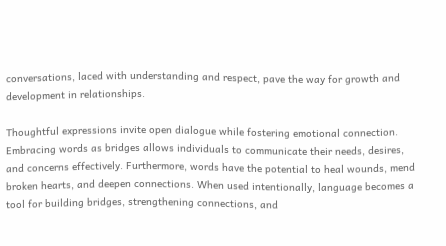conversations, laced with understanding and respect, pave the way for growth and development in relationships.

Thoughtful expressions invite open dialogue while fostering emotional connection. Embracing words as bridges allows individuals to communicate their needs, desires, and concerns effectively. Furthermore, words have the potential to heal wounds, mend broken hearts, and deepen connections. When used intentionally, language becomes a tool for building bridges, strengthening connections, and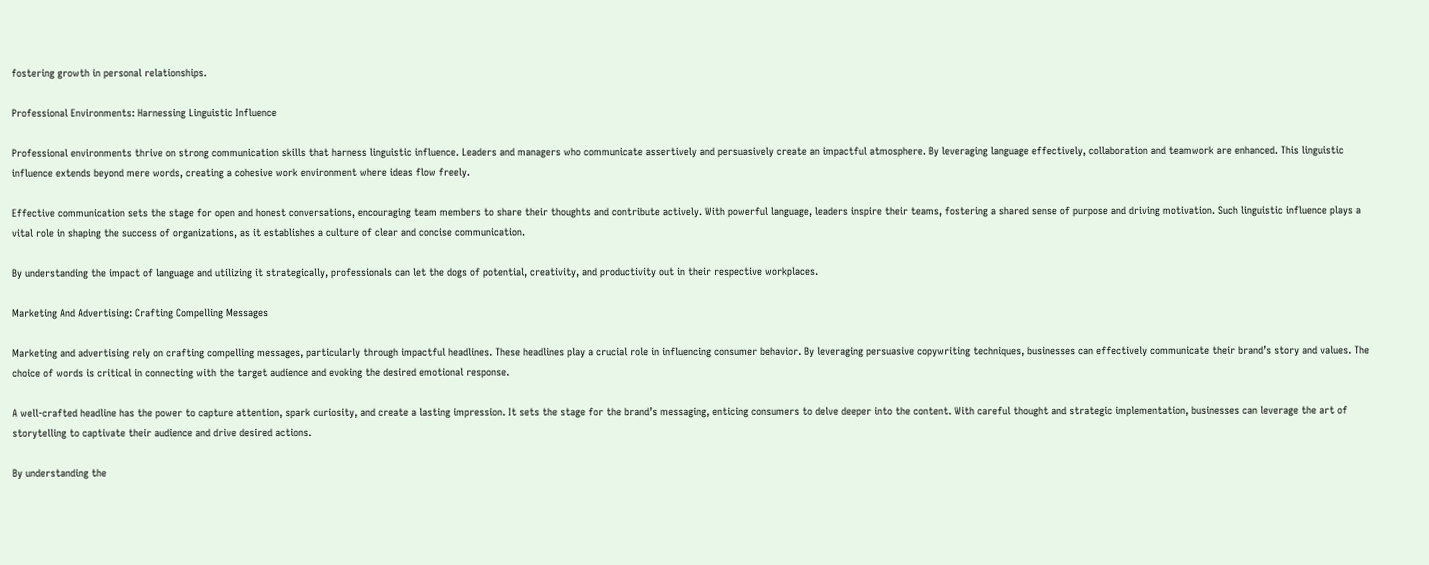fostering growth in personal relationships.

Professional Environments: Harnessing Linguistic Influence

Professional environments thrive on strong communication skills that harness linguistic influence. Leaders and managers who communicate assertively and persuasively create an impactful atmosphere. By leveraging language effectively, collaboration and teamwork are enhanced. This linguistic influence extends beyond mere words, creating a cohesive work environment where ideas flow freely.

Effective communication sets the stage for open and honest conversations, encouraging team members to share their thoughts and contribute actively. With powerful language, leaders inspire their teams, fostering a shared sense of purpose and driving motivation. Such linguistic influence plays a vital role in shaping the success of organizations, as it establishes a culture of clear and concise communication.

By understanding the impact of language and utilizing it strategically, professionals can let the dogs of potential, creativity, and productivity out in their respective workplaces.

Marketing And Advertising: Crafting Compelling Messages

Marketing and advertising rely on crafting compelling messages, particularly through impactful headlines. These headlines play a crucial role in influencing consumer behavior. By leveraging persuasive copywriting techniques, businesses can effectively communicate their brand’s story and values. The choice of words is critical in connecting with the target audience and evoking the desired emotional response.

A well-crafted headline has the power to capture attention, spark curiosity, and create a lasting impression. It sets the stage for the brand’s messaging, enticing consumers to delve deeper into the content. With careful thought and strategic implementation, businesses can leverage the art of storytelling to captivate their audience and drive desired actions.

By understanding the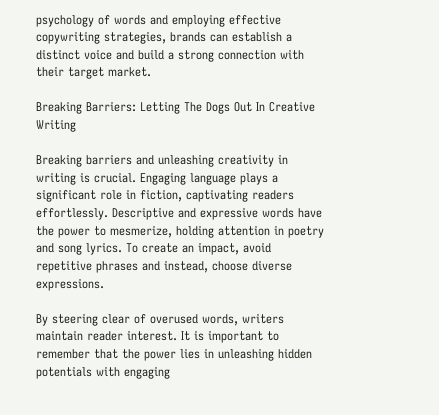psychology of words and employing effective copywriting strategies, brands can establish a distinct voice and build a strong connection with their target market.

Breaking Barriers: Letting The Dogs Out In Creative Writing

Breaking barriers and unleashing creativity in writing is crucial. Engaging language plays a significant role in fiction, captivating readers effortlessly. Descriptive and expressive words have the power to mesmerize, holding attention in poetry and song lyrics. To create an impact, avoid repetitive phrases and instead, choose diverse expressions.

By steering clear of overused words, writers maintain reader interest. It is important to remember that the power lies in unleashing hidden potentials with engaging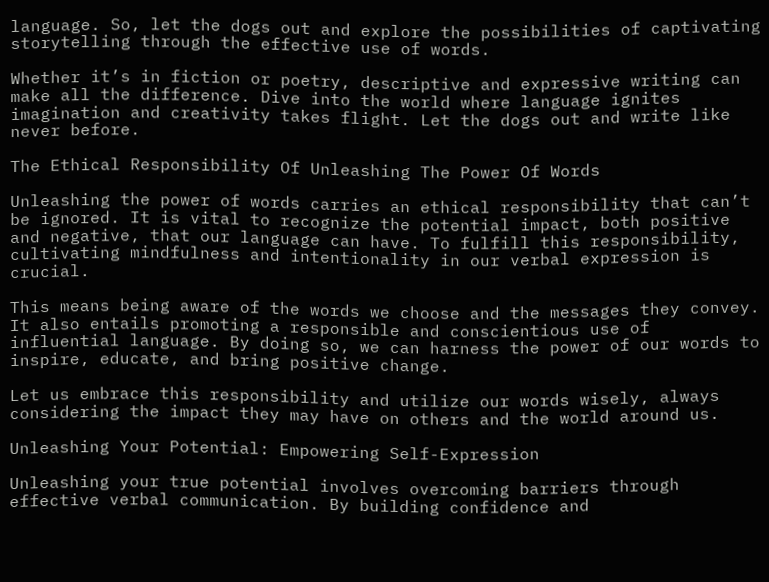language. So, let the dogs out and explore the possibilities of captivating storytelling through the effective use of words.

Whether it’s in fiction or poetry, descriptive and expressive writing can make all the difference. Dive into the world where language ignites imagination and creativity takes flight. Let the dogs out and write like never before.

The Ethical Responsibility Of Unleashing The Power Of Words

Unleashing the power of words carries an ethical responsibility that can’t be ignored. It is vital to recognize the potential impact, both positive and negative, that our language can have. To fulfill this responsibility, cultivating mindfulness and intentionality in our verbal expression is crucial.

This means being aware of the words we choose and the messages they convey. It also entails promoting a responsible and conscientious use of influential language. By doing so, we can harness the power of our words to inspire, educate, and bring positive change.

Let us embrace this responsibility and utilize our words wisely, always considering the impact they may have on others and the world around us.

Unleashing Your Potential: Empowering Self-Expression

Unleashing your true potential involves overcoming barriers through effective verbal communication. By building confidence and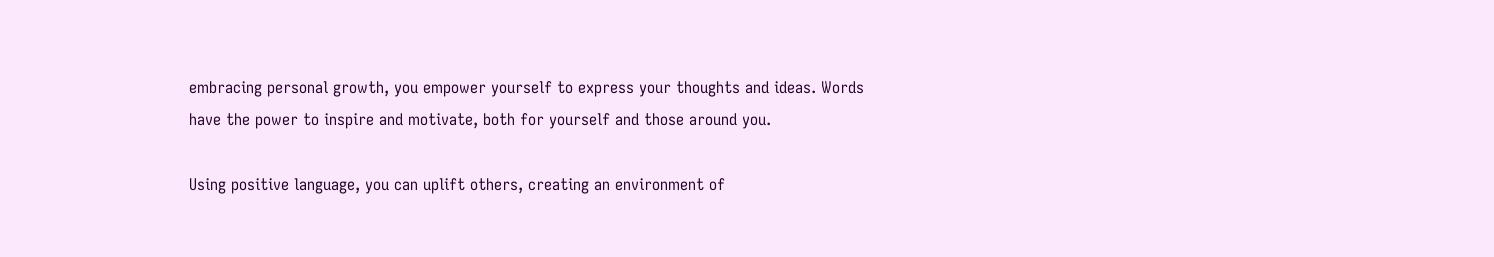embracing personal growth, you empower yourself to express your thoughts and ideas. Words have the power to inspire and motivate, both for yourself and those around you.

Using positive language, you can uplift others, creating an environment of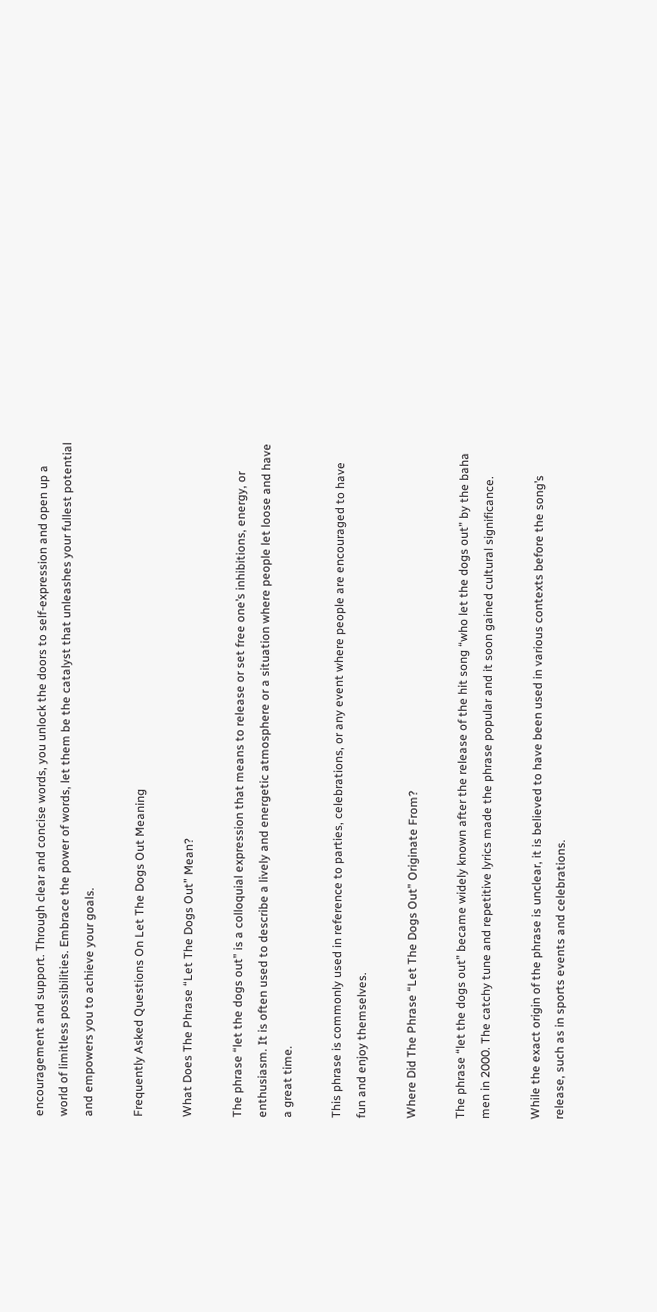encouragement and support. Through clear and concise words, you unlock the doors to self-expression and open up a world of limitless possibilities. Embrace the power of words, let them be the catalyst that unleashes your fullest potential and empowers you to achieve your goals.

Frequently Asked Questions On Let The Dogs Out Meaning

What Does The Phrase “Let The Dogs Out” Mean?

The phrase “let the dogs out” is a colloquial expression that means to release or set free one’s inhibitions, energy, or enthusiasm. It is often used to describe a lively and energetic atmosphere or a situation where people let loose and have a great time.

This phrase is commonly used in reference to parties, celebrations, or any event where people are encouraged to have fun and enjoy themselves.

Where Did The Phrase “Let The Dogs Out” Originate From?

The phrase “let the dogs out” became widely known after the release of the hit song “who let the dogs out” by the baha men in 2000. The catchy tune and repetitive lyrics made the phrase popular and it soon gained cultural significance.

While the exact origin of the phrase is unclear, it is believed to have been used in various contexts before the song’s release, such as in sports events and celebrations.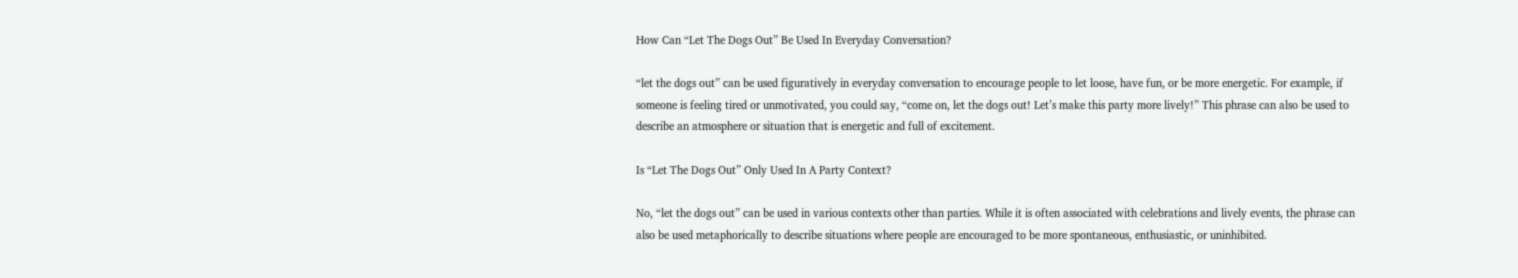How Can “Let The Dogs Out” Be Used In Everyday Conversation?

“let the dogs out” can be used figuratively in everyday conversation to encourage people to let loose, have fun, or be more energetic. For example, if someone is feeling tired or unmotivated, you could say, “come on, let the dogs out! Let’s make this party more lively!” This phrase can also be used to describe an atmosphere or situation that is energetic and full of excitement.

Is “Let The Dogs Out” Only Used In A Party Context?

No, “let the dogs out” can be used in various contexts other than parties. While it is often associated with celebrations and lively events, the phrase can also be used metaphorically to describe situations where people are encouraged to be more spontaneous, enthusiastic, or uninhibited.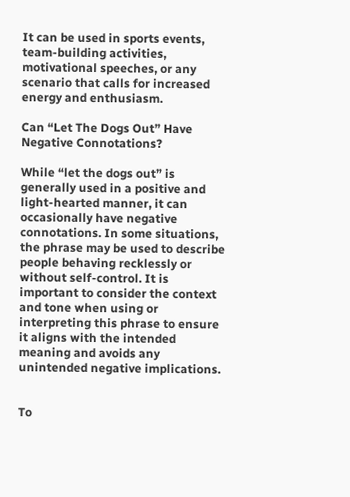It can be used in sports events, team-building activities, motivational speeches, or any scenario that calls for increased energy and enthusiasm.

Can “Let The Dogs Out” Have Negative Connotations?

While “let the dogs out” is generally used in a positive and light-hearted manner, it can occasionally have negative connotations. In some situations, the phrase may be used to describe people behaving recklessly or without self-control. It is important to consider the context and tone when using or interpreting this phrase to ensure it aligns with the intended meaning and avoids any unintended negative implications.


To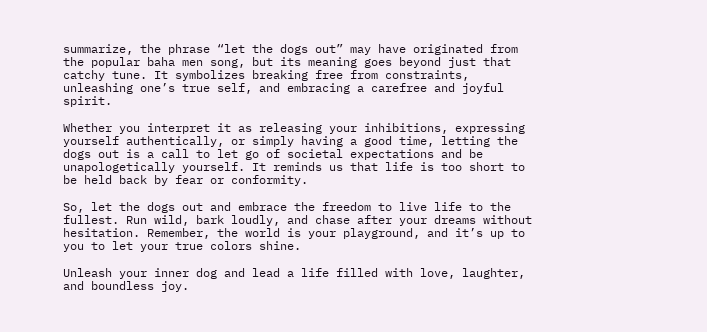summarize, the phrase “let the dogs out” may have originated from the popular baha men song, but its meaning goes beyond just that catchy tune. It symbolizes breaking free from constraints, unleashing one’s true self, and embracing a carefree and joyful spirit.

Whether you interpret it as releasing your inhibitions, expressing yourself authentically, or simply having a good time, letting the dogs out is a call to let go of societal expectations and be unapologetically yourself. It reminds us that life is too short to be held back by fear or conformity.

So, let the dogs out and embrace the freedom to live life to the fullest. Run wild, bark loudly, and chase after your dreams without hesitation. Remember, the world is your playground, and it’s up to you to let your true colors shine.

Unleash your inner dog and lead a life filled with love, laughter, and boundless joy.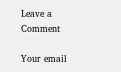Leave a Comment

Your email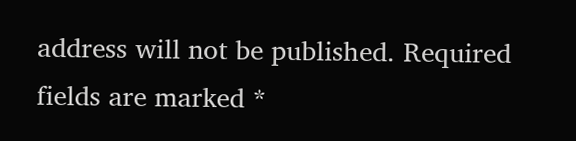address will not be published. Required fields are marked *